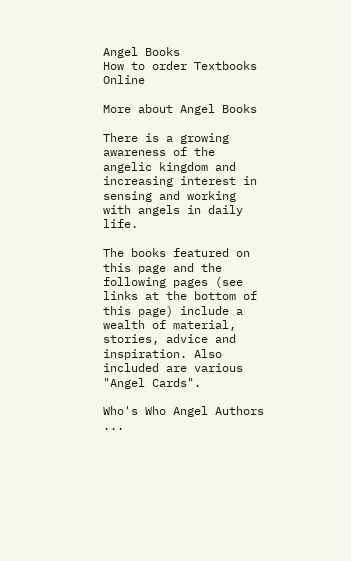Angel Books
How to order Textbooks Online

More about Angel Books

There is a growing awareness of the angelic kingdom and increasing interest in sensing and working with angels in daily life.

The books featured on this page and the following pages (see links at the bottom of this page) include a wealth of material, stories, advice and inspiration. Also included are various "Angel Cards".

Who's Who Angel Authors ...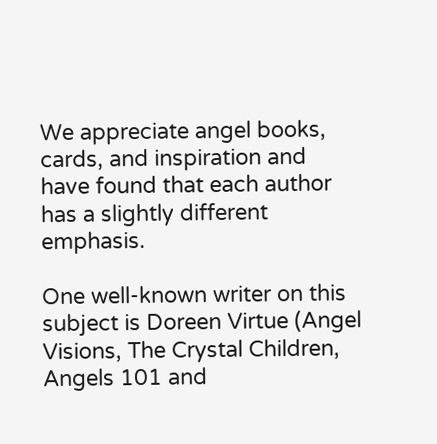We appreciate angel books, cards, and inspiration and have found that each author has a slightly different emphasis.

One well-known writer on this subject is Doreen Virtue (Angel Visions, The Crystal Children, Angels 101 and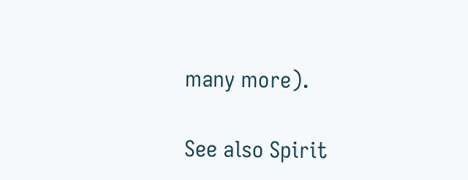many more).

See also Spirit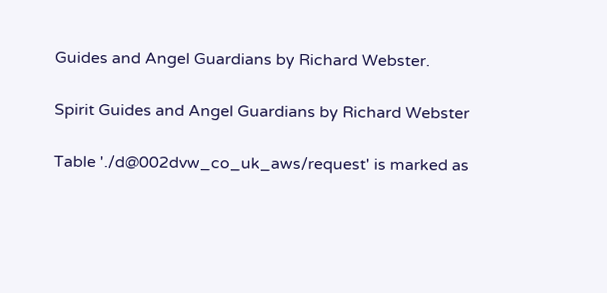Guides and Angel Guardians by Richard Webster.

Spirit Guides and Angel Guardians by Richard Webster

Table './d@002dvw_co_uk_aws/request' is marked as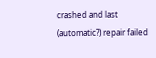crashed and last (automatic?) repair failed